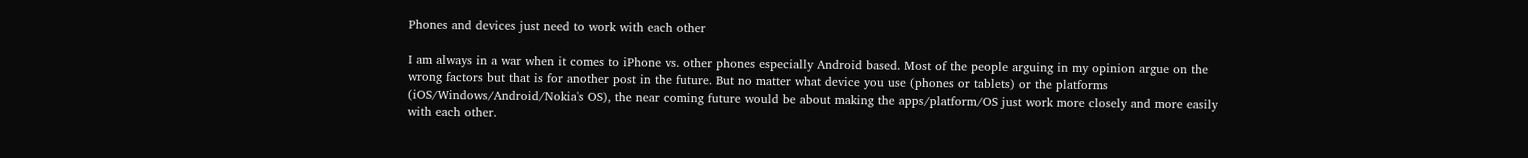Phones and devices just need to work with each other

I am always in a war when it comes to iPhone vs. other phones especially Android based. Most of the people arguing in my opinion argue on the wrong factors but that is for another post in the future. But no matter what device you use (phones or tablets) or the platforms (iOS/Windows/Android/Nokia's OS), the near coming future would be about making the apps/platform/OS just work more closely and more easily with each other.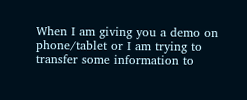When I am giving you a demo on phone/tablet or I am trying to transfer some information to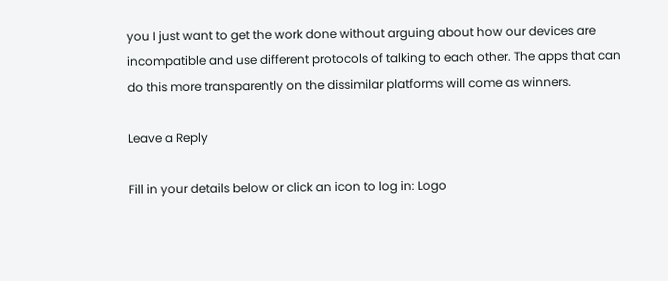you I just want to get the work done without arguing about how our devices are incompatible and use different protocols of talking to each other. The apps that can do this more transparently on the dissimilar platforms will come as winners.

Leave a Reply

Fill in your details below or click an icon to log in: Logo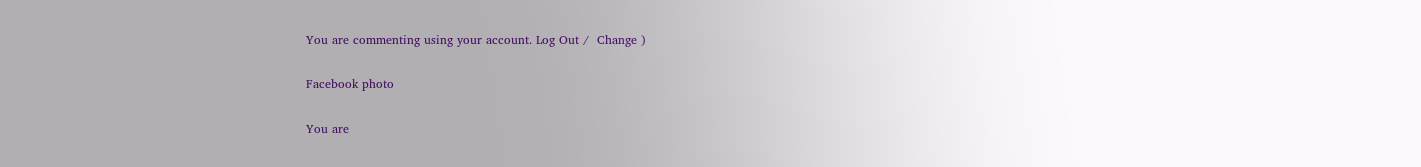You are commenting using your account. Log Out /  Change )

Facebook photo

You are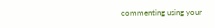commenting using your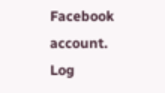Facebook account. Log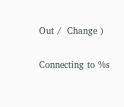Out /  Change )

Connecting to %s